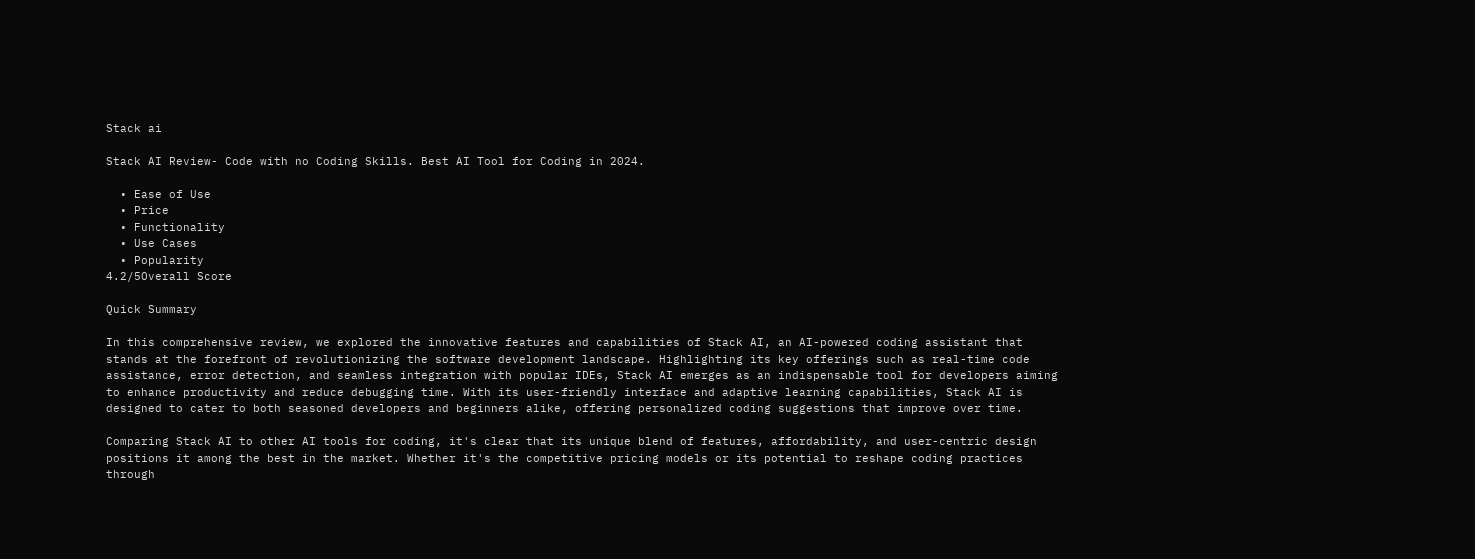Stack ai

Stack AI Review- Code with no Coding Skills. Best AI Tool for Coding in 2024.

  • Ease of Use
  • Price
  • Functionality
  • Use Cases
  • Popularity
4.2/5Overall Score

Quick Summary

In this comprehensive review, we explored the innovative features and capabilities of Stack AI, an AI-powered coding assistant that stands at the forefront of revolutionizing the software development landscape. Highlighting its key offerings such as real-time code assistance, error detection, and seamless integration with popular IDEs, Stack AI emerges as an indispensable tool for developers aiming to enhance productivity and reduce debugging time. With its user-friendly interface and adaptive learning capabilities, Stack AI is designed to cater to both seasoned developers and beginners alike, offering personalized coding suggestions that improve over time.

Comparing Stack AI to other AI tools for coding, it's clear that its unique blend of features, affordability, and user-centric design positions it among the best in the market. Whether it's the competitive pricing models or its potential to reshape coding practices through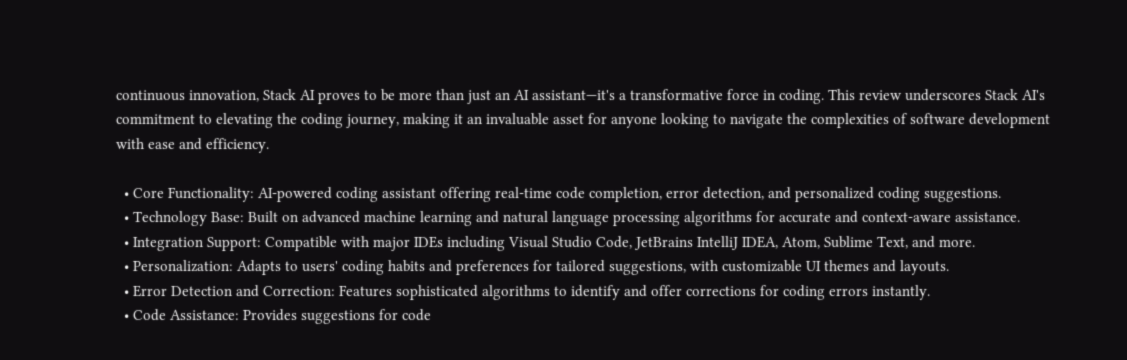continuous innovation, Stack AI proves to be more than just an AI assistant—it's a transformative force in coding. This review underscores Stack AI's commitment to elevating the coding journey, making it an invaluable asset for anyone looking to navigate the complexities of software development with ease and efficiency.

  • Core Functionality: AI-powered coding assistant offering real-time code completion, error detection, and personalized coding suggestions.
  • Technology Base: Built on advanced machine learning and natural language processing algorithms for accurate and context-aware assistance.
  • Integration Support: Compatible with major IDEs including Visual Studio Code, JetBrains IntelliJ IDEA, Atom, Sublime Text, and more.
  • Personalization: Adapts to users' coding habits and preferences for tailored suggestions, with customizable UI themes and layouts.
  • Error Detection and Correction: Features sophisticated algorithms to identify and offer corrections for coding errors instantly.
  • Code Assistance: Provides suggestions for code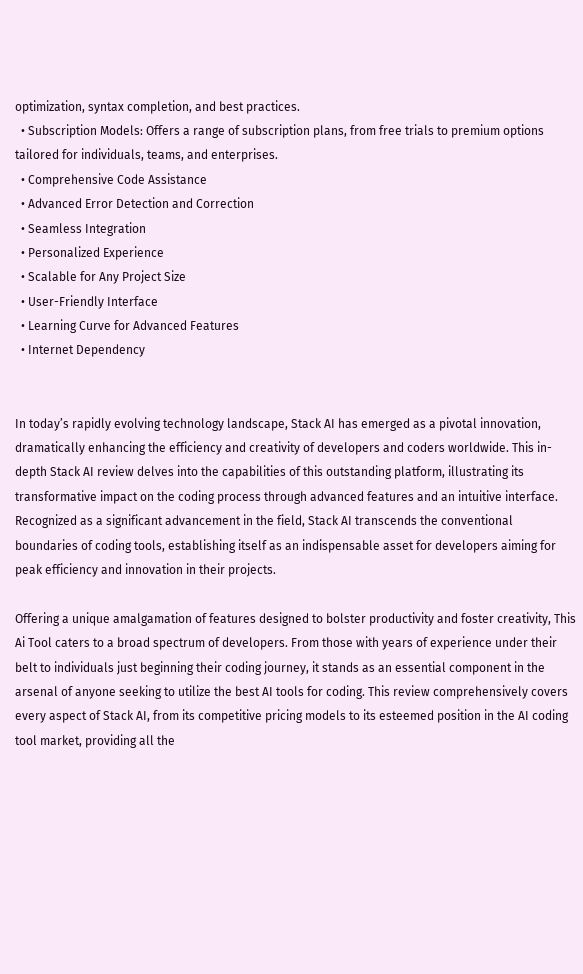optimization, syntax completion, and best practices.
  • Subscription Models: Offers a range of subscription plans, from free trials to premium options tailored for individuals, teams, and enterprises.
  • Comprehensive Code Assistance
  • Advanced Error Detection and Correction
  • Seamless Integration
  • Personalized Experience
  • Scalable for Any Project Size
  • User-Friendly Interface
  • Learning Curve for Advanced Features
  • Internet Dependency


In today’s rapidly evolving technology landscape, Stack AI has emerged as a pivotal innovation, dramatically enhancing the efficiency and creativity of developers and coders worldwide. This in-depth Stack AI review delves into the capabilities of this outstanding platform, illustrating its transformative impact on the coding process through advanced features and an intuitive interface. Recognized as a significant advancement in the field, Stack AI transcends the conventional boundaries of coding tools, establishing itself as an indispensable asset for developers aiming for peak efficiency and innovation in their projects.

Offering a unique amalgamation of features designed to bolster productivity and foster creativity, This Ai Tool caters to a broad spectrum of developers. From those with years of experience under their belt to individuals just beginning their coding journey, it stands as an essential component in the arsenal of anyone seeking to utilize the best AI tools for coding. This review comprehensively covers every aspect of Stack AI, from its competitive pricing models to its esteemed position in the AI coding tool market, providing all the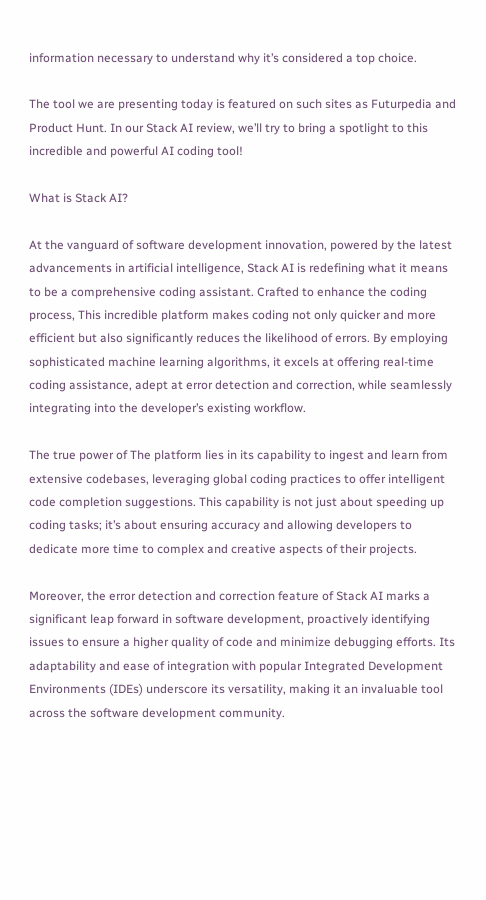information necessary to understand why it’s considered a top choice.

The tool we are presenting today is featured on such sites as Futurpedia and Product Hunt. In our Stack AI review, we’ll try to bring a spotlight to this incredible and powerful AI coding tool!

What is Stack AI?

At the vanguard of software development innovation, powered by the latest advancements in artificial intelligence, Stack AI is redefining what it means to be a comprehensive coding assistant. Crafted to enhance the coding process, This incredible platform makes coding not only quicker and more efficient but also significantly reduces the likelihood of errors. By employing sophisticated machine learning algorithms, it excels at offering real-time coding assistance, adept at error detection and correction, while seamlessly integrating into the developer’s existing workflow.

The true power of The platform lies in its capability to ingest and learn from extensive codebases, leveraging global coding practices to offer intelligent code completion suggestions. This capability is not just about speeding up coding tasks; it’s about ensuring accuracy and allowing developers to dedicate more time to complex and creative aspects of their projects.

Moreover, the error detection and correction feature of Stack AI marks a significant leap forward in software development, proactively identifying issues to ensure a higher quality of code and minimize debugging efforts. Its adaptability and ease of integration with popular Integrated Development Environments (IDEs) underscore its versatility, making it an invaluable tool across the software development community.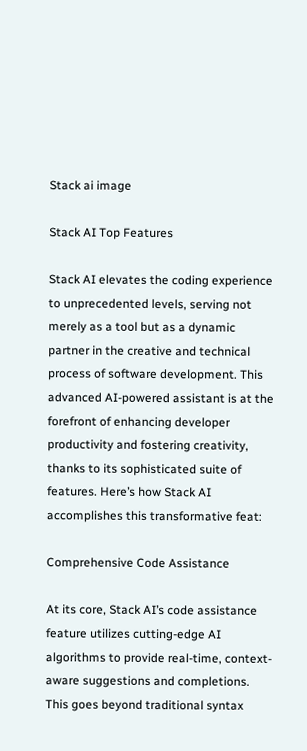Stack ai image

Stack AI Top Features

Stack AI elevates the coding experience to unprecedented levels, serving not merely as a tool but as a dynamic partner in the creative and technical process of software development. This advanced AI-powered assistant is at the forefront of enhancing developer productivity and fostering creativity, thanks to its sophisticated suite of features. Here’s how Stack AI accomplishes this transformative feat:

Comprehensive Code Assistance

At its core, Stack AI’s code assistance feature utilizes cutting-edge AI algorithms to provide real-time, context-aware suggestions and completions. This goes beyond traditional syntax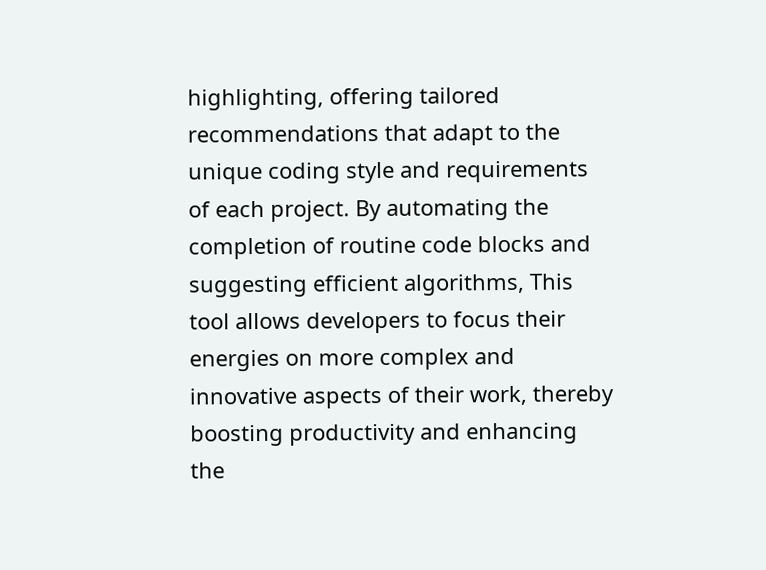highlighting, offering tailored recommendations that adapt to the unique coding style and requirements of each project. By automating the completion of routine code blocks and suggesting efficient algorithms, This tool allows developers to focus their energies on more complex and innovative aspects of their work, thereby boosting productivity and enhancing the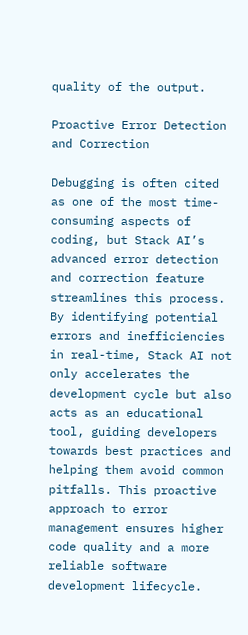quality of the output.

Proactive Error Detection and Correction

Debugging is often cited as one of the most time-consuming aspects of coding, but Stack AI’s advanced error detection and correction feature streamlines this process. By identifying potential errors and inefficiencies in real-time, Stack AI not only accelerates the development cycle but also acts as an educational tool, guiding developers towards best practices and helping them avoid common pitfalls. This proactive approach to error management ensures higher code quality and a more reliable software development lifecycle.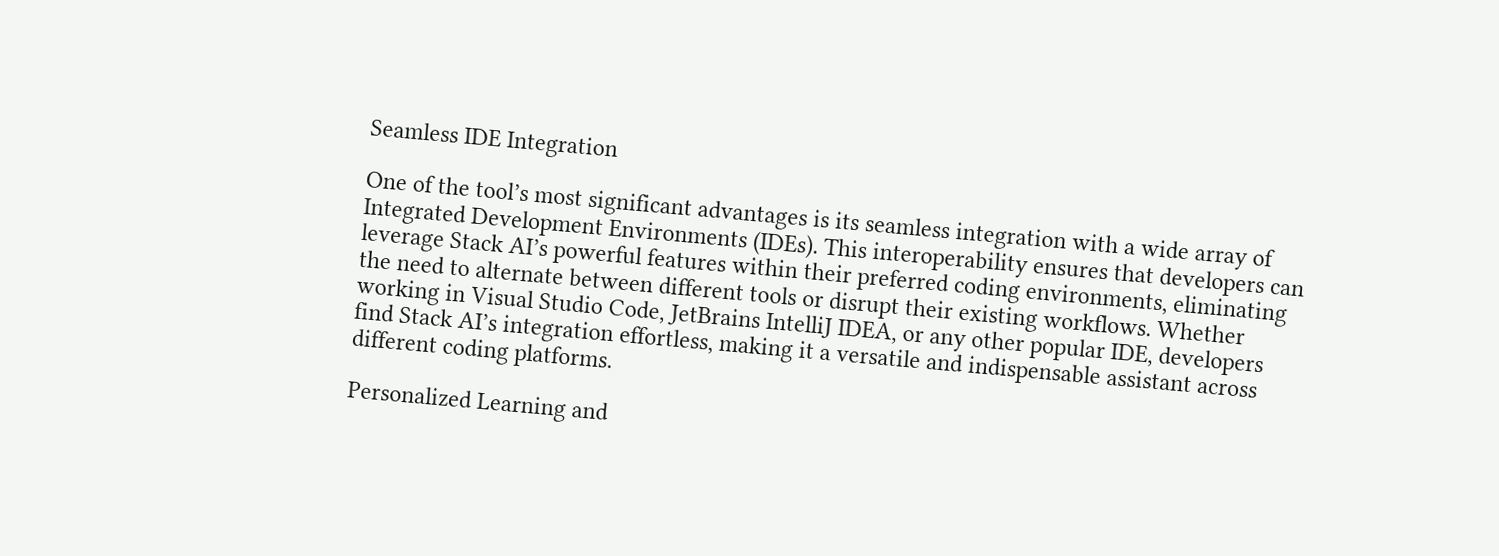Seamless IDE Integration

One of the tool’s most significant advantages is its seamless integration with a wide array of Integrated Development Environments (IDEs). This interoperability ensures that developers can leverage Stack AI’s powerful features within their preferred coding environments, eliminating the need to alternate between different tools or disrupt their existing workflows. Whether working in Visual Studio Code, JetBrains IntelliJ IDEA, or any other popular IDE, developers find Stack AI’s integration effortless, making it a versatile and indispensable assistant across different coding platforms.

Personalized Learning and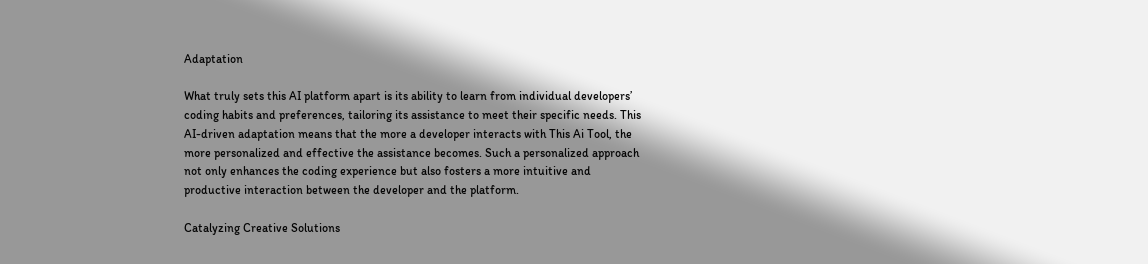Adaptation

What truly sets this AI platform apart is its ability to learn from individual developers’ coding habits and preferences, tailoring its assistance to meet their specific needs. This AI-driven adaptation means that the more a developer interacts with This Ai Tool, the more personalized and effective the assistance becomes. Such a personalized approach not only enhances the coding experience but also fosters a more intuitive and productive interaction between the developer and the platform.

Catalyzing Creative Solutions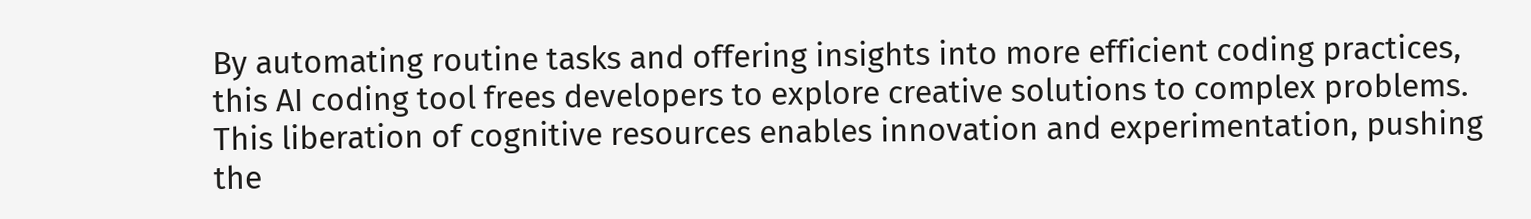By automating routine tasks and offering insights into more efficient coding practices, this AI coding tool frees developers to explore creative solutions to complex problems. This liberation of cognitive resources enables innovation and experimentation, pushing the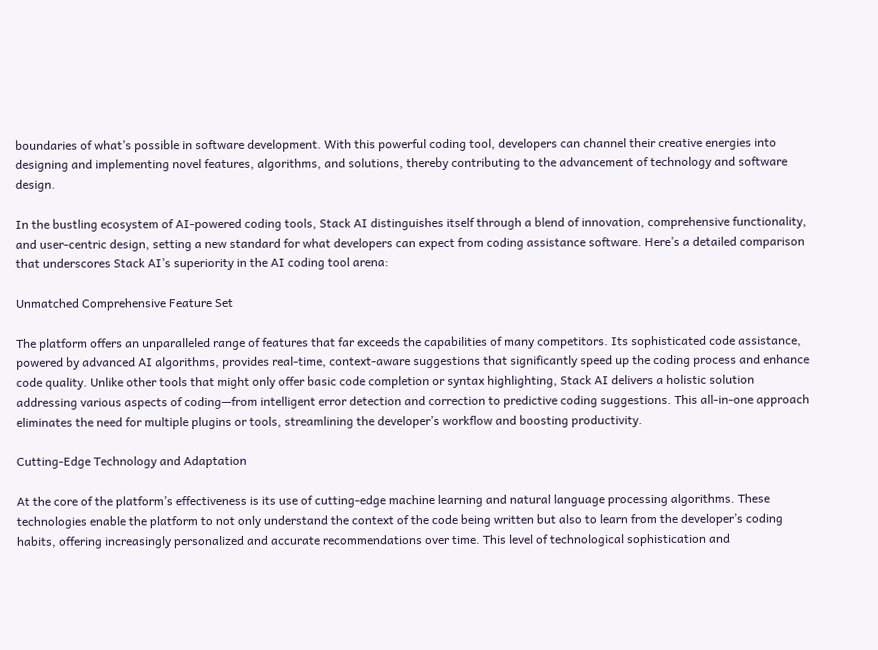boundaries of what’s possible in software development. With this powerful coding tool, developers can channel their creative energies into designing and implementing novel features, algorithms, and solutions, thereby contributing to the advancement of technology and software design.

In the bustling ecosystem of AI-powered coding tools, Stack AI distinguishes itself through a blend of innovation, comprehensive functionality, and user-centric design, setting a new standard for what developers can expect from coding assistance software. Here’s a detailed comparison that underscores Stack AI’s superiority in the AI coding tool arena:

Unmatched Comprehensive Feature Set

The platform offers an unparalleled range of features that far exceeds the capabilities of many competitors. Its sophisticated code assistance, powered by advanced AI algorithms, provides real-time, context-aware suggestions that significantly speed up the coding process and enhance code quality. Unlike other tools that might only offer basic code completion or syntax highlighting, Stack AI delivers a holistic solution addressing various aspects of coding—from intelligent error detection and correction to predictive coding suggestions. This all-in-one approach eliminates the need for multiple plugins or tools, streamlining the developer’s workflow and boosting productivity.

Cutting-Edge Technology and Adaptation

At the core of the platform’s effectiveness is its use of cutting-edge machine learning and natural language processing algorithms. These technologies enable the platform to not only understand the context of the code being written but also to learn from the developer’s coding habits, offering increasingly personalized and accurate recommendations over time. This level of technological sophistication and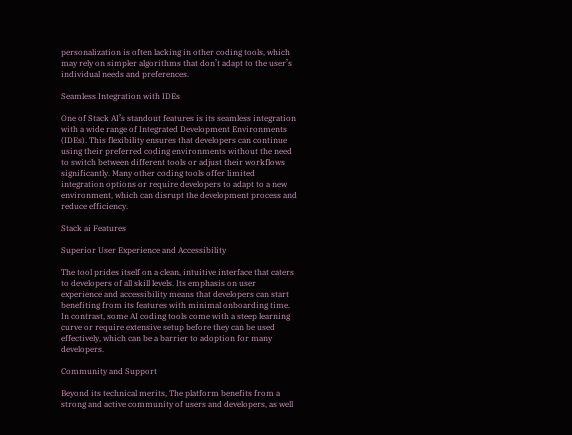personalization is often lacking in other coding tools, which may rely on simpler algorithms that don’t adapt to the user’s individual needs and preferences.

Seamless Integration with IDEs

One of Stack AI’s standout features is its seamless integration with a wide range of Integrated Development Environments (IDEs). This flexibility ensures that developers can continue using their preferred coding environments without the need to switch between different tools or adjust their workflows significantly. Many other coding tools offer limited integration options or require developers to adapt to a new environment, which can disrupt the development process and reduce efficiency.

Stack ai Features

Superior User Experience and Accessibility

The tool prides itself on a clean, intuitive interface that caters to developers of all skill levels. Its emphasis on user experience and accessibility means that developers can start benefiting from its features with minimal onboarding time. In contrast, some AI coding tools come with a steep learning curve or require extensive setup before they can be used effectively, which can be a barrier to adoption for many developers.

Community and Support

Beyond its technical merits, The platform benefits from a strong and active community of users and developers, as well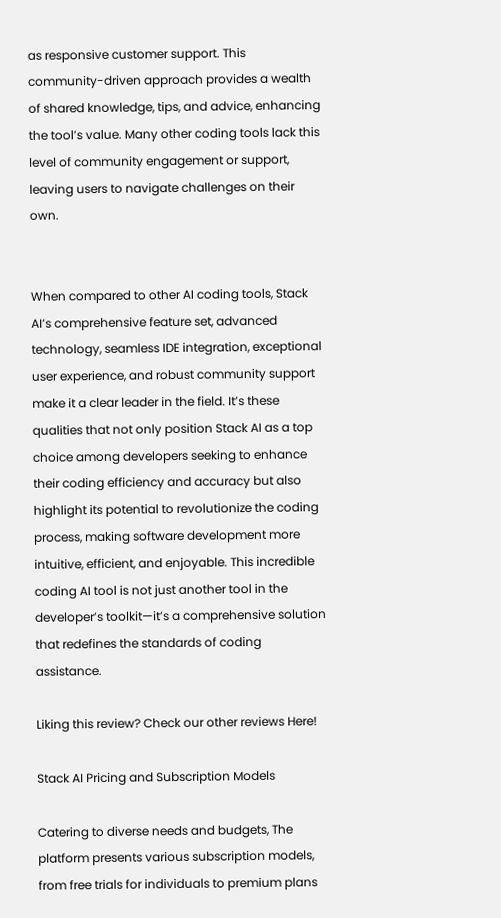as responsive customer support. This community-driven approach provides a wealth of shared knowledge, tips, and advice, enhancing the tool’s value. Many other coding tools lack this level of community engagement or support, leaving users to navigate challenges on their own.


When compared to other AI coding tools, Stack AI’s comprehensive feature set, advanced technology, seamless IDE integration, exceptional user experience, and robust community support make it a clear leader in the field. It’s these qualities that not only position Stack AI as a top choice among developers seeking to enhance their coding efficiency and accuracy but also highlight its potential to revolutionize the coding process, making software development more intuitive, efficient, and enjoyable. This incredible coding AI tool is not just another tool in the developer’s toolkit—it’s a comprehensive solution that redefines the standards of coding assistance.

Liking this review? Check our other reviews Here!

Stack AI Pricing and Subscription Models

Catering to diverse needs and budgets, The platform presents various subscription models, from free trials for individuals to premium plans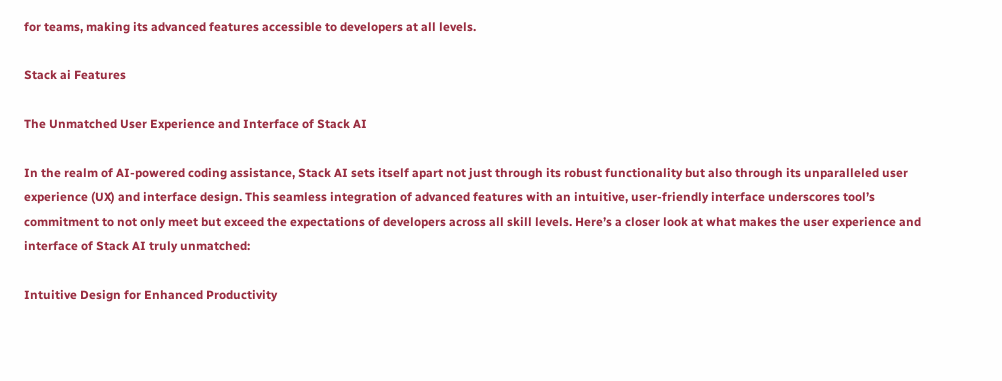for teams, making its advanced features accessible to developers at all levels.

Stack ai Features

The Unmatched User Experience and Interface of Stack AI

In the realm of AI-powered coding assistance, Stack AI sets itself apart not just through its robust functionality but also through its unparalleled user experience (UX) and interface design. This seamless integration of advanced features with an intuitive, user-friendly interface underscores tool’s commitment to not only meet but exceed the expectations of developers across all skill levels. Here’s a closer look at what makes the user experience and interface of Stack AI truly unmatched:

Intuitive Design for Enhanced Productivity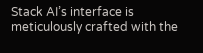Stack AI’s interface is meticulously crafted with the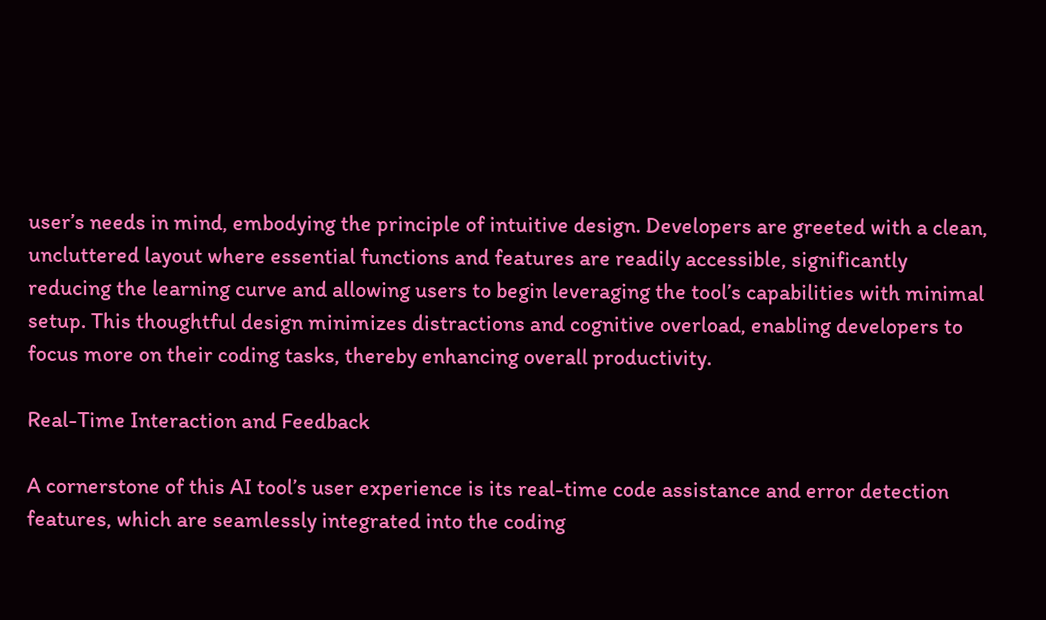user’s needs in mind, embodying the principle of intuitive design. Developers are greeted with a clean, uncluttered layout where essential functions and features are readily accessible, significantly reducing the learning curve and allowing users to begin leveraging the tool’s capabilities with minimal setup. This thoughtful design minimizes distractions and cognitive overload, enabling developers to focus more on their coding tasks, thereby enhancing overall productivity.

Real-Time Interaction and Feedback

A cornerstone of this AI tool’s user experience is its real-time code assistance and error detection features, which are seamlessly integrated into the coding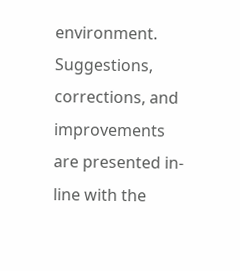environment. Suggestions, corrections, and improvements are presented in-line with the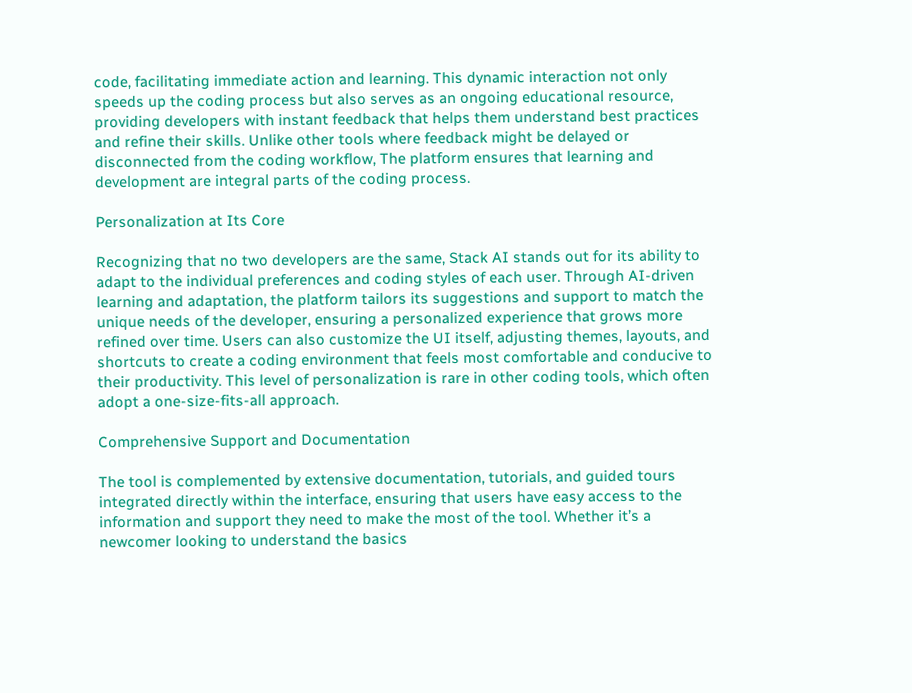code, facilitating immediate action and learning. This dynamic interaction not only speeds up the coding process but also serves as an ongoing educational resource, providing developers with instant feedback that helps them understand best practices and refine their skills. Unlike other tools where feedback might be delayed or disconnected from the coding workflow, The platform ensures that learning and development are integral parts of the coding process.

Personalization at Its Core

Recognizing that no two developers are the same, Stack AI stands out for its ability to adapt to the individual preferences and coding styles of each user. Through AI-driven learning and adaptation, the platform tailors its suggestions and support to match the unique needs of the developer, ensuring a personalized experience that grows more refined over time. Users can also customize the UI itself, adjusting themes, layouts, and shortcuts to create a coding environment that feels most comfortable and conducive to their productivity. This level of personalization is rare in other coding tools, which often adopt a one-size-fits-all approach.

Comprehensive Support and Documentation

The tool is complemented by extensive documentation, tutorials, and guided tours integrated directly within the interface, ensuring that users have easy access to the information and support they need to make the most of the tool. Whether it’s a newcomer looking to understand the basics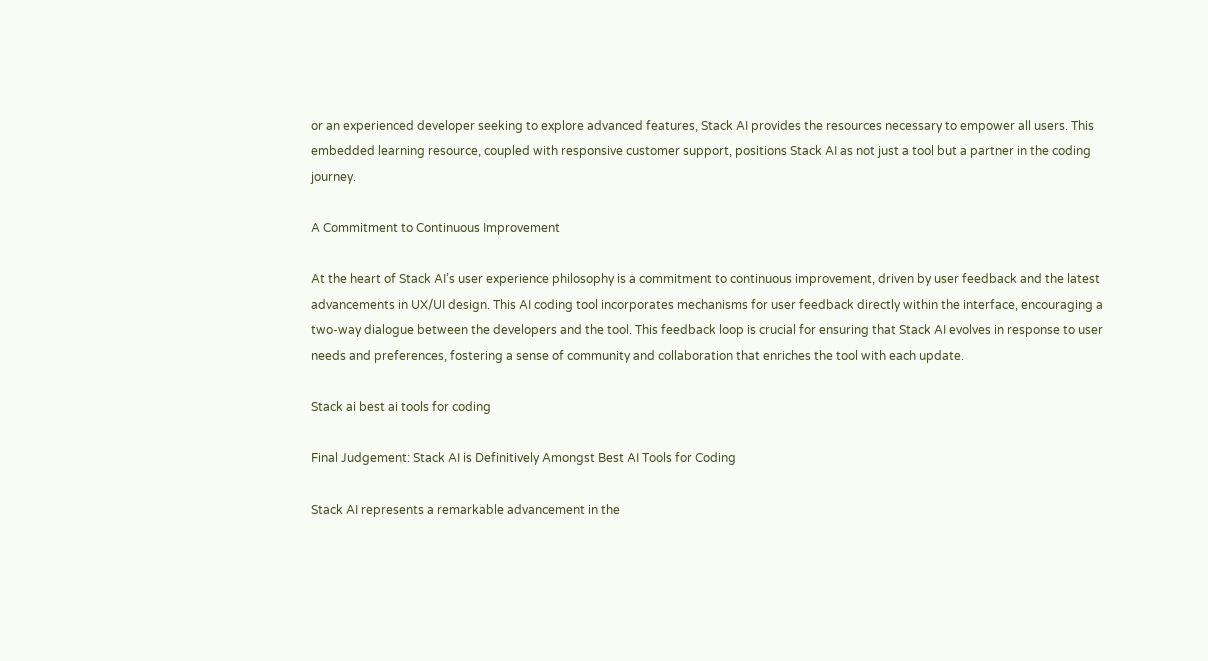or an experienced developer seeking to explore advanced features, Stack AI provides the resources necessary to empower all users. This embedded learning resource, coupled with responsive customer support, positions Stack AI as not just a tool but a partner in the coding journey.

A Commitment to Continuous Improvement

At the heart of Stack AI’s user experience philosophy is a commitment to continuous improvement, driven by user feedback and the latest advancements in UX/UI design. This AI coding tool incorporates mechanisms for user feedback directly within the interface, encouraging a two-way dialogue between the developers and the tool. This feedback loop is crucial for ensuring that Stack AI evolves in response to user needs and preferences, fostering a sense of community and collaboration that enriches the tool with each update.

Stack ai best ai tools for coding

Final Judgement: Stack AI is Definitively Amongst Best AI Tools for Coding

Stack AI represents a remarkable advancement in the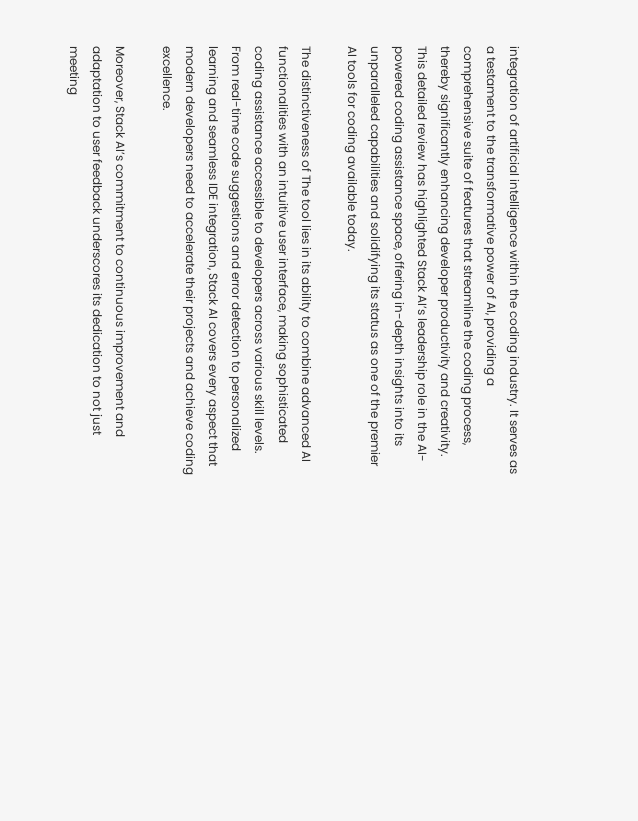integration of artificial intelligence within the coding industry. It serves as a testament to the transformative power of AI, providing a comprehensive suite of features that streamline the coding process, thereby significantly enhancing developer productivity and creativity. This detailed review has highlighted Stack AI’s leadership role in the AI-powered coding assistance space, offering in-depth insights into its unparalleled capabilities and solidifying its status as one of the premier AI tools for coding available today.

The distinctiveness of The tool lies in its ability to combine advanced AI functionalities with an intuitive user interface, making sophisticated coding assistance accessible to developers across various skill levels. From real-time code suggestions and error detection to personalized learning and seamless IDE integration, Stack AI covers every aspect that modern developers need to accelerate their projects and achieve coding excellence.

Moreover, Stack AI’s commitment to continuous improvement and adaptation to user feedback underscores its dedication to not just meeting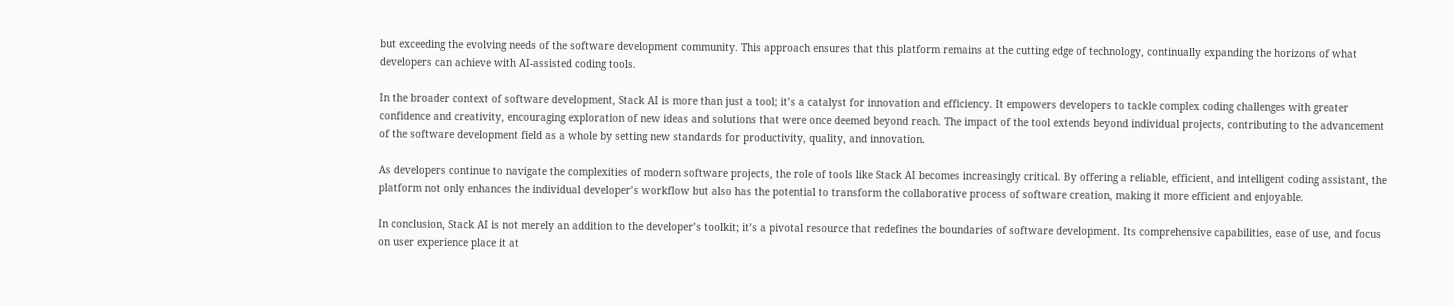but exceeding the evolving needs of the software development community. This approach ensures that this platform remains at the cutting edge of technology, continually expanding the horizons of what developers can achieve with AI-assisted coding tools.

In the broader context of software development, Stack AI is more than just a tool; it’s a catalyst for innovation and efficiency. It empowers developers to tackle complex coding challenges with greater confidence and creativity, encouraging exploration of new ideas and solutions that were once deemed beyond reach. The impact of the tool extends beyond individual projects, contributing to the advancement of the software development field as a whole by setting new standards for productivity, quality, and innovation.

As developers continue to navigate the complexities of modern software projects, the role of tools like Stack AI becomes increasingly critical. By offering a reliable, efficient, and intelligent coding assistant, the platform not only enhances the individual developer’s workflow but also has the potential to transform the collaborative process of software creation, making it more efficient and enjoyable.

In conclusion, Stack AI is not merely an addition to the developer’s toolkit; it’s a pivotal resource that redefines the boundaries of software development. Its comprehensive capabilities, ease of use, and focus on user experience place it at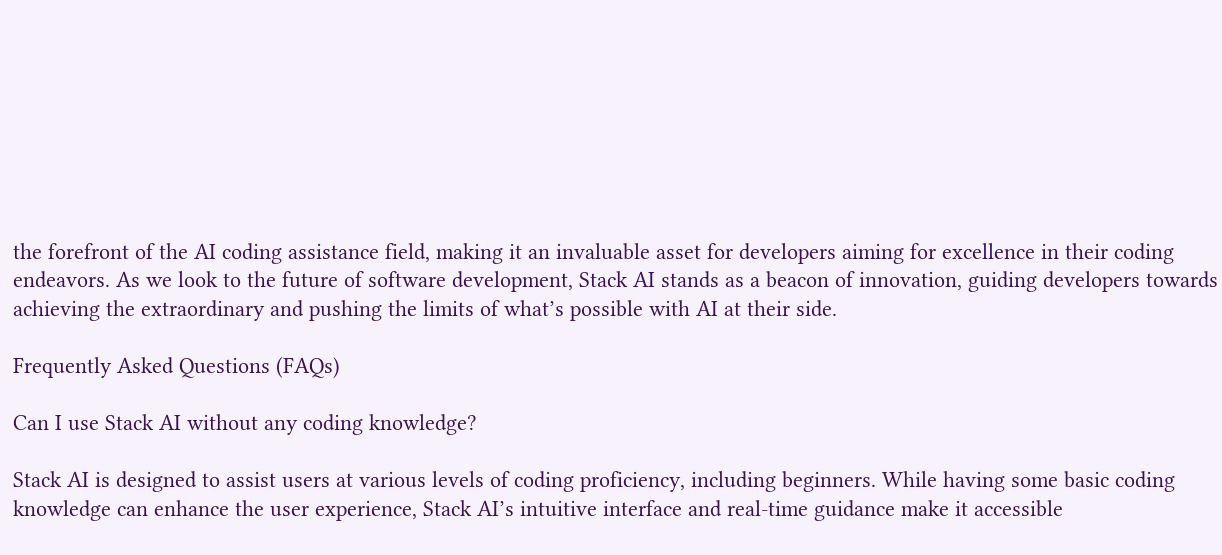the forefront of the AI coding assistance field, making it an invaluable asset for developers aiming for excellence in their coding endeavors. As we look to the future of software development, Stack AI stands as a beacon of innovation, guiding developers towards achieving the extraordinary and pushing the limits of what’s possible with AI at their side.

Frequently Asked Questions (FAQs)

Can I use Stack AI without any coding knowledge?

Stack AI is designed to assist users at various levels of coding proficiency, including beginners. While having some basic coding knowledge can enhance the user experience, Stack AI’s intuitive interface and real-time guidance make it accessible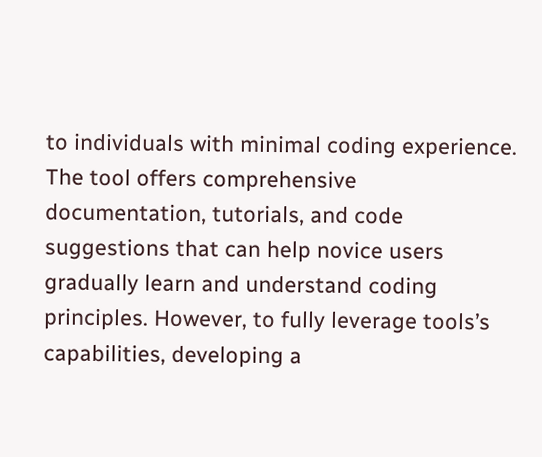to individuals with minimal coding experience. The tool offers comprehensive documentation, tutorials, and code suggestions that can help novice users gradually learn and understand coding principles. However, to fully leverage tools’s capabilities, developing a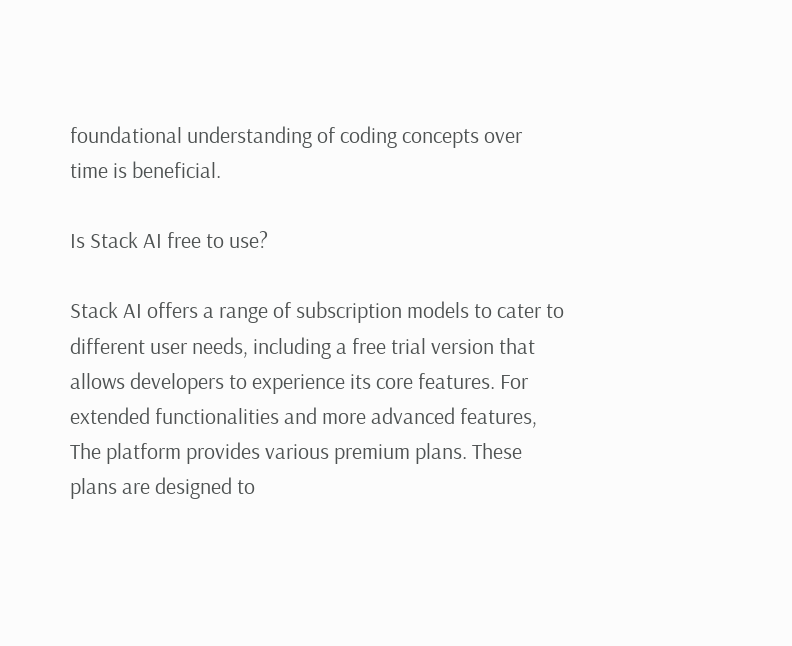foundational understanding of coding concepts over time is beneficial.

Is Stack AI free to use?

Stack AI offers a range of subscription models to cater to different user needs, including a free trial version that allows developers to experience its core features. For extended functionalities and more advanced features, The platform provides various premium plans. These plans are designed to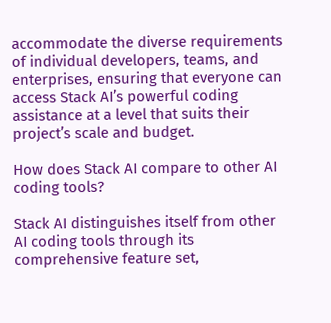accommodate the diverse requirements of individual developers, teams, and enterprises, ensuring that everyone can access Stack AI’s powerful coding assistance at a level that suits their project’s scale and budget.

How does Stack AI compare to other AI coding tools?

Stack AI distinguishes itself from other AI coding tools through its comprehensive feature set,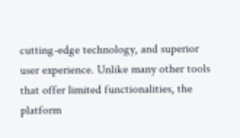cutting-edge technology, and superior user experience. Unlike many other tools that offer limited functionalities, the platform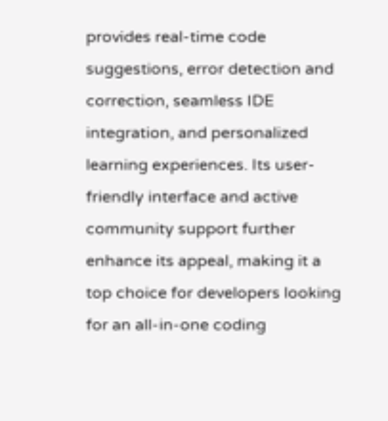provides real-time code suggestions, error detection and correction, seamless IDE integration, and personalized learning experiences. Its user-friendly interface and active community support further enhance its appeal, making it a top choice for developers looking for an all-in-one coding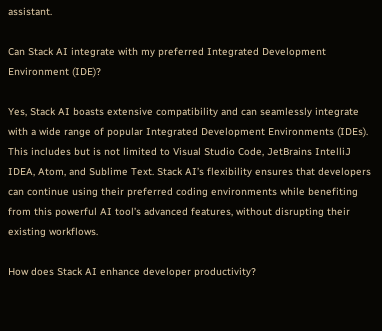assistant.

Can Stack AI integrate with my preferred Integrated Development Environment (IDE)?

Yes, Stack AI boasts extensive compatibility and can seamlessly integrate with a wide range of popular Integrated Development Environments (IDEs). This includes but is not limited to Visual Studio Code, JetBrains IntelliJ IDEA, Atom, and Sublime Text. Stack AI’s flexibility ensures that developers can continue using their preferred coding environments while benefiting from this powerful AI tool’s advanced features, without disrupting their existing workflows.

How does Stack AI enhance developer productivity?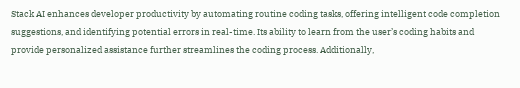Stack AI enhances developer productivity by automating routine coding tasks, offering intelligent code completion suggestions, and identifying potential errors in real-time. Its ability to learn from the user’s coding habits and provide personalized assistance further streamlines the coding process. Additionally,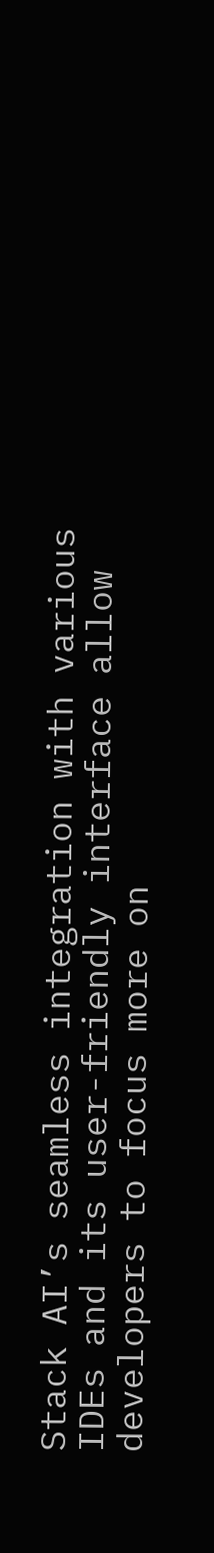Stack AI’s seamless integration with various IDEs and its user-friendly interface allow developers to focus more on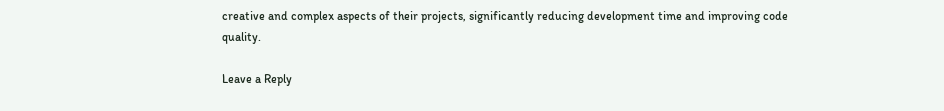creative and complex aspects of their projects, significantly reducing development time and improving code quality.

Leave a Reply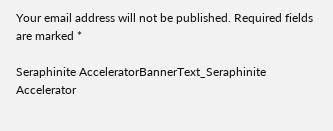Your email address will not be published. Required fields are marked *

Seraphinite AcceleratorBannerText_Seraphinite Accelerator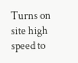Turns on site high speed to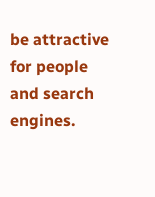be attractive for people and search engines.